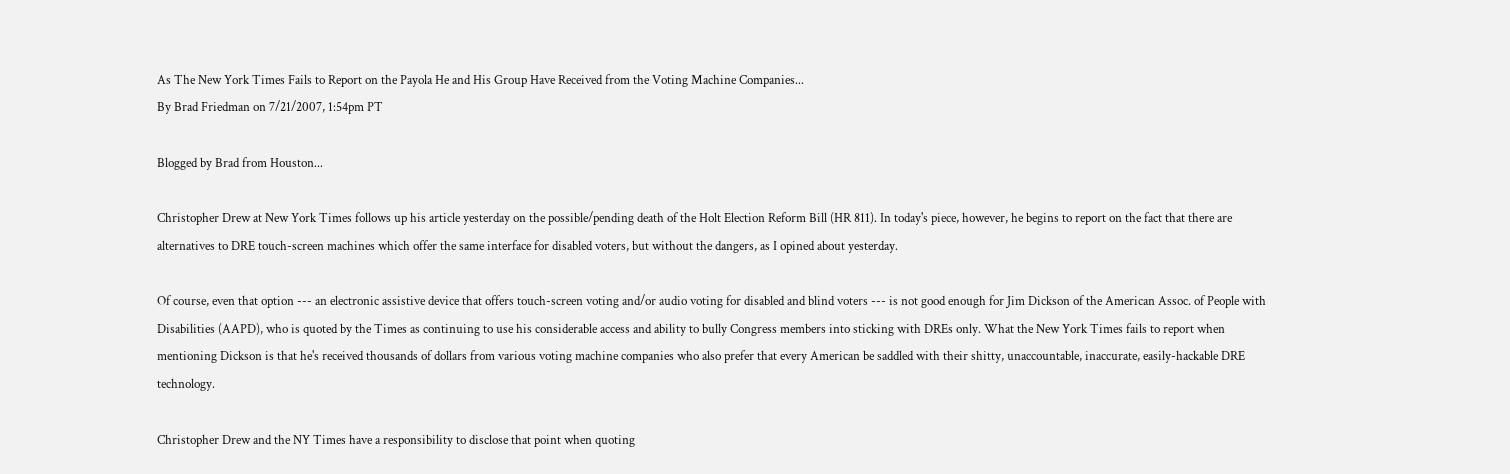As The New York Times Fails to Report on the Payola He and His Group Have Received from the Voting Machine Companies...
By Brad Friedman on 7/21/2007, 1:54pm PT

Blogged by Brad from Houston...

Christopher Drew at New York Times follows up his article yesterday on the possible/pending death of the Holt Election Reform Bill (HR 811). In today's piece, however, he begins to report on the fact that there are alternatives to DRE touch-screen machines which offer the same interface for disabled voters, but without the dangers, as I opined about yesterday.

Of course, even that option --- an electronic assistive device that offers touch-screen voting and/or audio voting for disabled and blind voters --- is not good enough for Jim Dickson of the American Assoc. of People with Disabilities (AAPD), who is quoted by the Times as continuing to use his considerable access and ability to bully Congress members into sticking with DREs only. What the New York Times fails to report when mentioning Dickson is that he's received thousands of dollars from various voting machine companies who also prefer that every American be saddled with their shitty, unaccountable, inaccurate, easily-hackable DRE technology.

Christopher Drew and the NY Times have a responsibility to disclose that point when quoting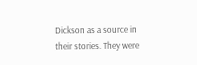Dickson as a source in their stories. They were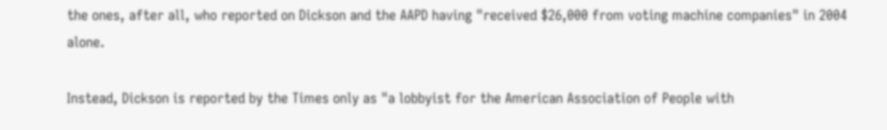the ones, after all, who reported on Dickson and the AAPD having "received $26,000 from voting machine companies" in 2004 alone.

Instead, Dickson is reported by the Times only as "a lobbyist for the American Association of People with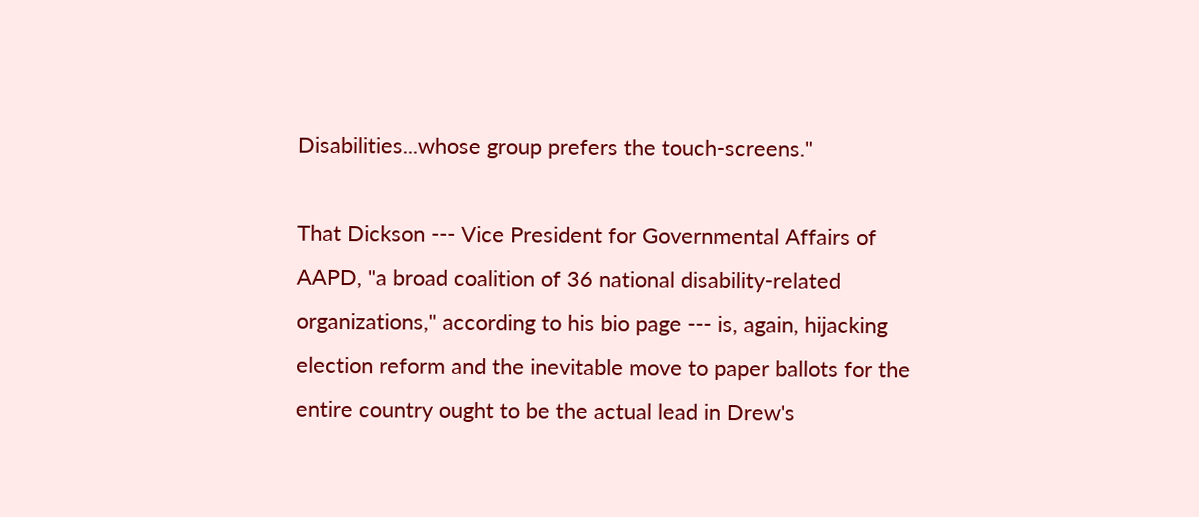Disabilities...whose group prefers the touch-screens."

That Dickson --- Vice President for Governmental Affairs of AAPD, "a broad coalition of 36 national disability-related organizations," according to his bio page --- is, again, hijacking election reform and the inevitable move to paper ballots for the entire country ought to be the actual lead in Drew's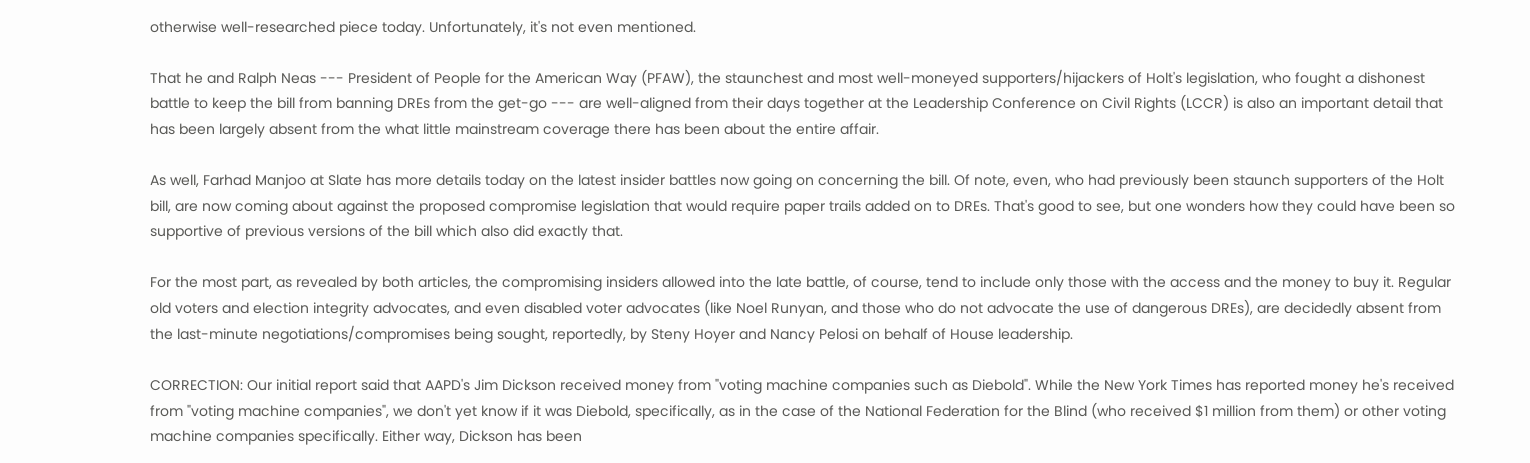otherwise well-researched piece today. Unfortunately, it's not even mentioned.

That he and Ralph Neas --- President of People for the American Way (PFAW), the staunchest and most well-moneyed supporters/hijackers of Holt's legislation, who fought a dishonest battle to keep the bill from banning DREs from the get-go --- are well-aligned from their days together at the Leadership Conference on Civil Rights (LCCR) is also an important detail that has been largely absent from the what little mainstream coverage there has been about the entire affair.

As well, Farhad Manjoo at Slate has more details today on the latest insider battles now going on concerning the bill. Of note, even, who had previously been staunch supporters of the Holt bill, are now coming about against the proposed compromise legislation that would require paper trails added on to DREs. That's good to see, but one wonders how they could have been so supportive of previous versions of the bill which also did exactly that.

For the most part, as revealed by both articles, the compromising insiders allowed into the late battle, of course, tend to include only those with the access and the money to buy it. Regular old voters and election integrity advocates, and even disabled voter advocates (like Noel Runyan, and those who do not advocate the use of dangerous DREs), are decidedly absent from the last-minute negotiations/compromises being sought, reportedly, by Steny Hoyer and Nancy Pelosi on behalf of House leadership.

CORRECTION: Our initial report said that AAPD's Jim Dickson received money from "voting machine companies such as Diebold". While the New York Times has reported money he's received from "voting machine companies", we don't yet know if it was Diebold, specifically, as in the case of the National Federation for the Blind (who received $1 million from them) or other voting machine companies specifically. Either way, Dickson has been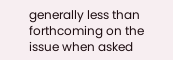generally less than forthcoming on the issue when asked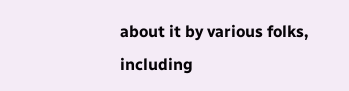about it by various folks, including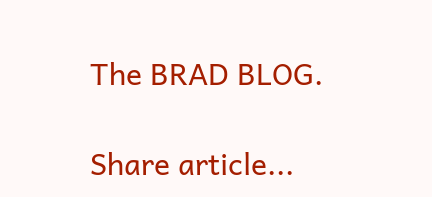The BRAD BLOG.

Share article...